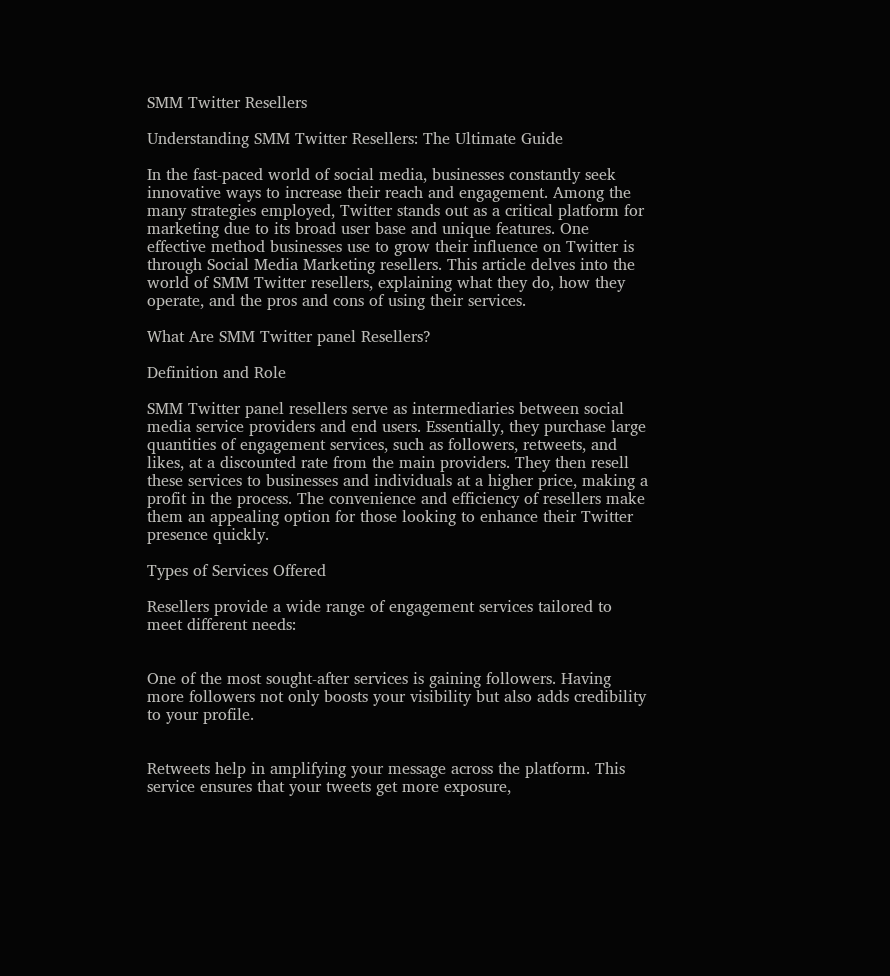SMM Twitter Resellers

Understanding SMM Twitter Resellers: The Ultimate Guide

In the fast-paced world of social media, businesses constantly seek innovative ways to increase their reach and engagement. Among the many strategies employed, Twitter stands out as a critical platform for marketing due to its broad user base and unique features. One effective method businesses use to grow their influence on Twitter is through Social Media Marketing resellers. This article delves into the world of SMM Twitter resellers, explaining what they do, how they operate, and the pros and cons of using their services.

What Are SMM Twitter panel Resellers?

Definition and Role

SMM Twitter panel resellers serve as intermediaries between social media service providers and end users. Essentially, they purchase large quantities of engagement services, such as followers, retweets, and likes, at a discounted rate from the main providers. They then resell these services to businesses and individuals at a higher price, making a profit in the process. The convenience and efficiency of resellers make them an appealing option for those looking to enhance their Twitter presence quickly.

Types of Services Offered

Resellers provide a wide range of engagement services tailored to meet different needs:


One of the most sought-after services is gaining followers. Having more followers not only boosts your visibility but also adds credibility to your profile.


Retweets help in amplifying your message across the platform. This service ensures that your tweets get more exposure,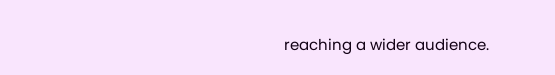reaching a wider audience.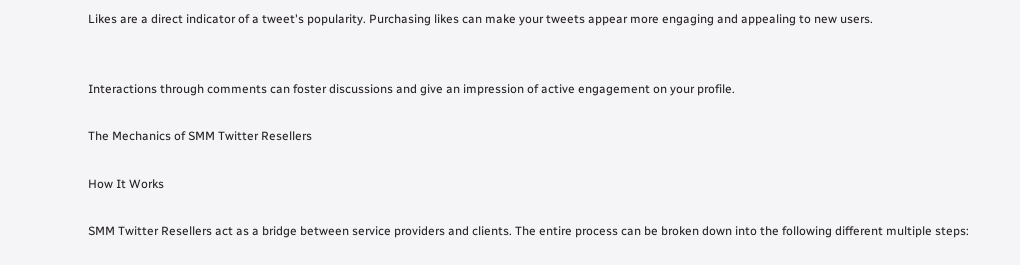Likes are a direct indicator of a tweet's popularity. Purchasing likes can make your tweets appear more engaging and appealing to new users.


Interactions through comments can foster discussions and give an impression of active engagement on your profile.

The Mechanics of SMM Twitter Resellers

How It Works

SMM Twitter Resellers act as a bridge between service providers and clients. The entire process can be broken down into the following different multiple steps: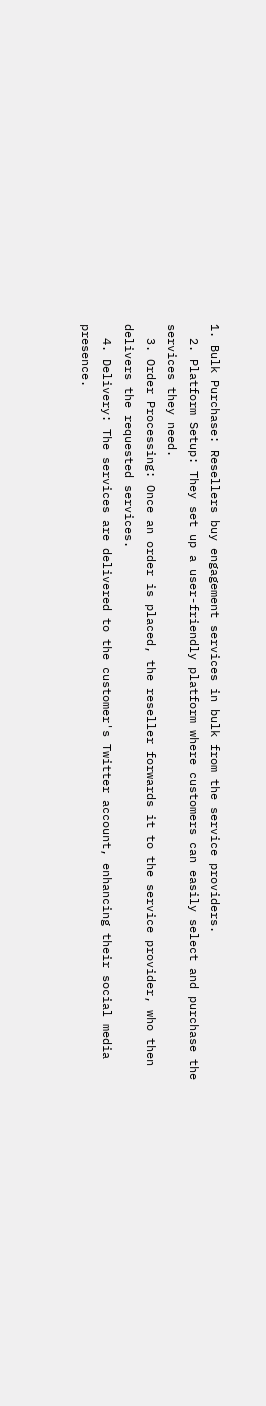1. Bulk Purchase: Resellers buy engagement services in bulk from the service providers.
  2. Platform Setup: They set up a user-friendly platform where customers can easily select and purchase the services they need.
  3. Order Processing: Once an order is placed, the reseller forwards it to the service provider, who then delivers the requested services.
  4. Delivery: The services are delivered to the customer's Twitter account, enhancing their social media presence.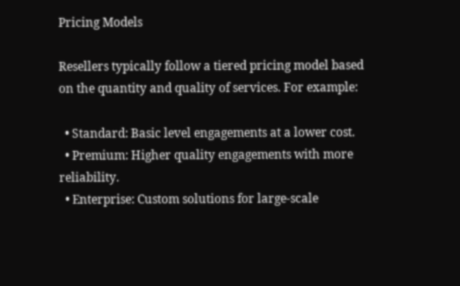Pricing Models

Resellers typically follow a tiered pricing model based on the quantity and quality of services. For example:

  • Standard: Basic level engagements at a lower cost.
  • Premium: Higher quality engagements with more reliability.
  • Enterprise: Custom solutions for large-scale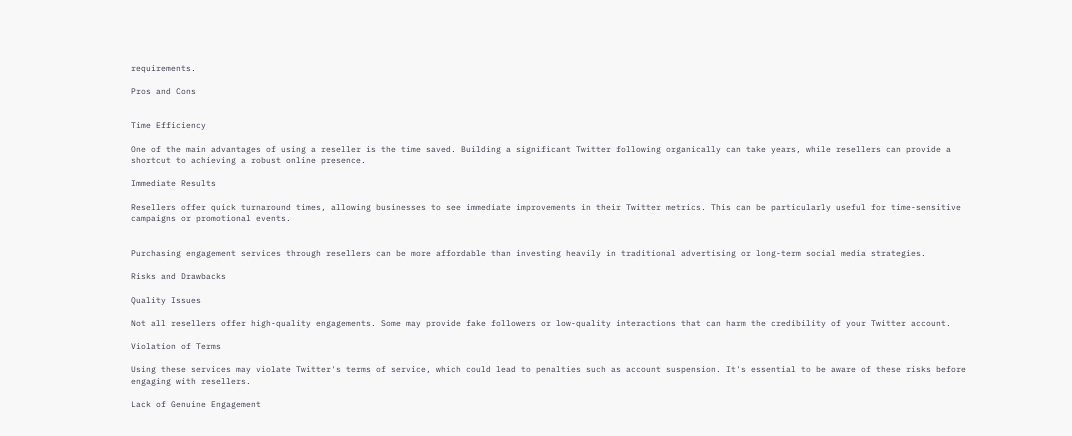requirements.

Pros and Cons


Time Efficiency

One of the main advantages of using a reseller is the time saved. Building a significant Twitter following organically can take years, while resellers can provide a shortcut to achieving a robust online presence.

Immediate Results

Resellers offer quick turnaround times, allowing businesses to see immediate improvements in their Twitter metrics. This can be particularly useful for time-sensitive campaigns or promotional events.


Purchasing engagement services through resellers can be more affordable than investing heavily in traditional advertising or long-term social media strategies.

Risks and Drawbacks

Quality Issues

Not all resellers offer high-quality engagements. Some may provide fake followers or low-quality interactions that can harm the credibility of your Twitter account.

Violation of Terms

Using these services may violate Twitter's terms of service, which could lead to penalties such as account suspension. It's essential to be aware of these risks before engaging with resellers.

Lack of Genuine Engagement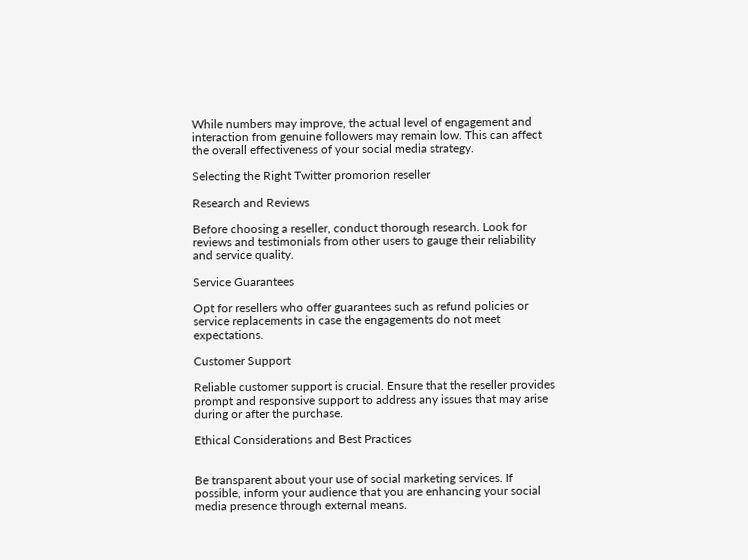While numbers may improve, the actual level of engagement and interaction from genuine followers may remain low. This can affect the overall effectiveness of your social media strategy.

Selecting the Right Twitter promorion reseller

Research and Reviews

Before choosing a reseller, conduct thorough research. Look for reviews and testimonials from other users to gauge their reliability and service quality.

Service Guarantees

Opt for resellers who offer guarantees such as refund policies or service replacements in case the engagements do not meet expectations.

Customer Support

Reliable customer support is crucial. Ensure that the reseller provides prompt and responsive support to address any issues that may arise during or after the purchase.

Ethical Considerations and Best Practices


Be transparent about your use of social marketing services. If possible, inform your audience that you are enhancing your social media presence through external means.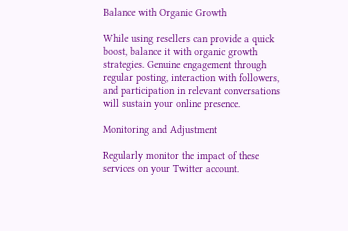Balance with Organic Growth

While using resellers can provide a quick boost, balance it with organic growth strategies. Genuine engagement through regular posting, interaction with followers, and participation in relevant conversations will sustain your online presence.

Monitoring and Adjustment

Regularly monitor the impact of these services on your Twitter account.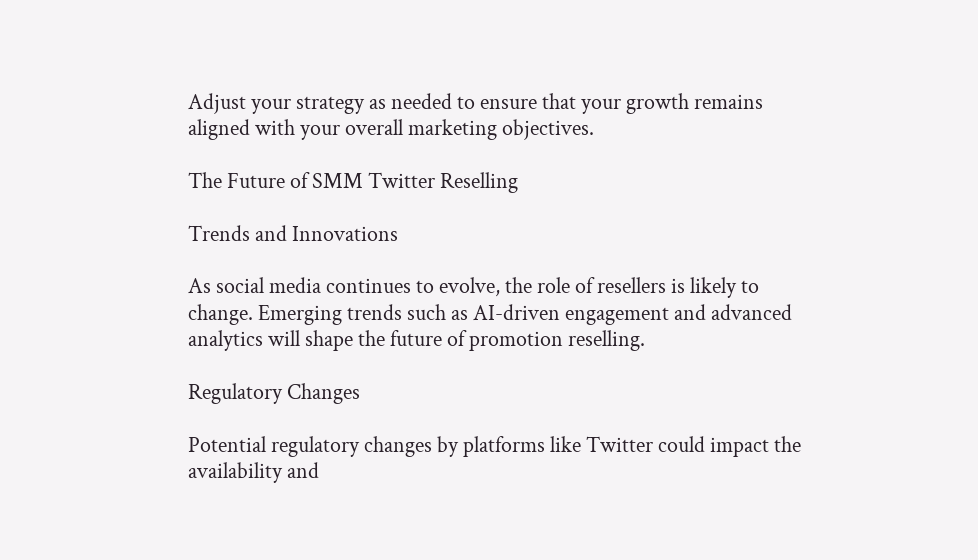Adjust your strategy as needed to ensure that your growth remains aligned with your overall marketing objectives.

The Future of SMM Twitter Reselling

Trends and Innovations

As social media continues to evolve, the role of resellers is likely to change. Emerging trends such as AI-driven engagement and advanced analytics will shape the future of promotion reselling.

Regulatory Changes

Potential regulatory changes by platforms like Twitter could impact the availability and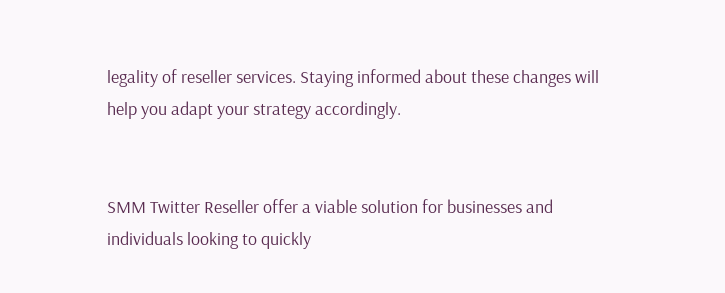legality of reseller services. Staying informed about these changes will help you adapt your strategy accordingly.


SMM Twitter Reseller offer a viable solution for businesses and individuals looking to quickly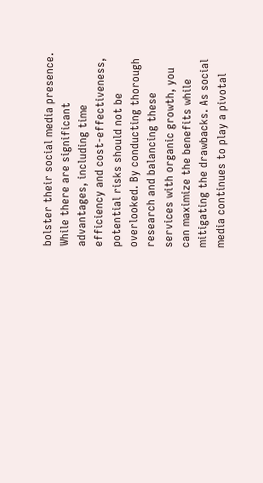bolster their social media presence. While there are significant advantages, including time efficiency and cost-effectiveness, potential risks should not be overlooked. By conducting thorough research and balancing these services with organic growth, you can maximize the benefits while mitigating the drawbacks. As social media continues to play a pivotal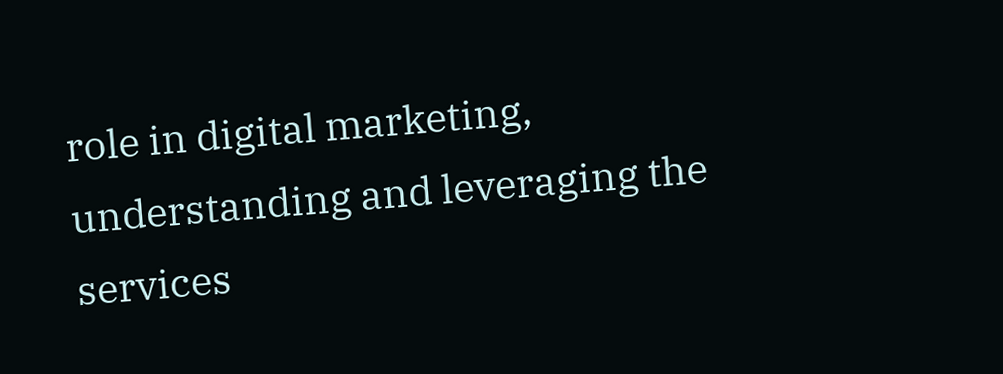role in digital marketing, understanding and leveraging the services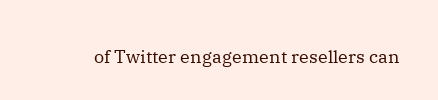of Twitter engagement resellers can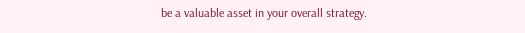be a valuable asset in your overall strategy.